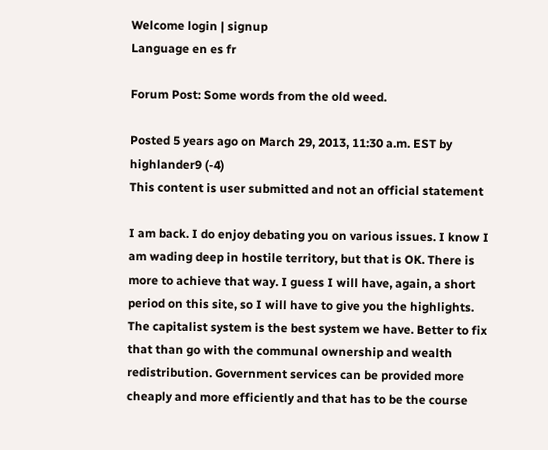Welcome login | signup
Language en es fr

Forum Post: Some words from the old weed.

Posted 5 years ago on March 29, 2013, 11:30 a.m. EST by highlander9 (-4)
This content is user submitted and not an official statement

I am back. I do enjoy debating you on various issues. I know I am wading deep in hostile territory, but that is OK. There is more to achieve that way. I guess I will have, again, a short period on this site, so I will have to give you the highlights. The capitalist system is the best system we have. Better to fix that than go with the communal ownership and wealth redistribution. Government services can be provided more cheaply and more efficiently and that has to be the course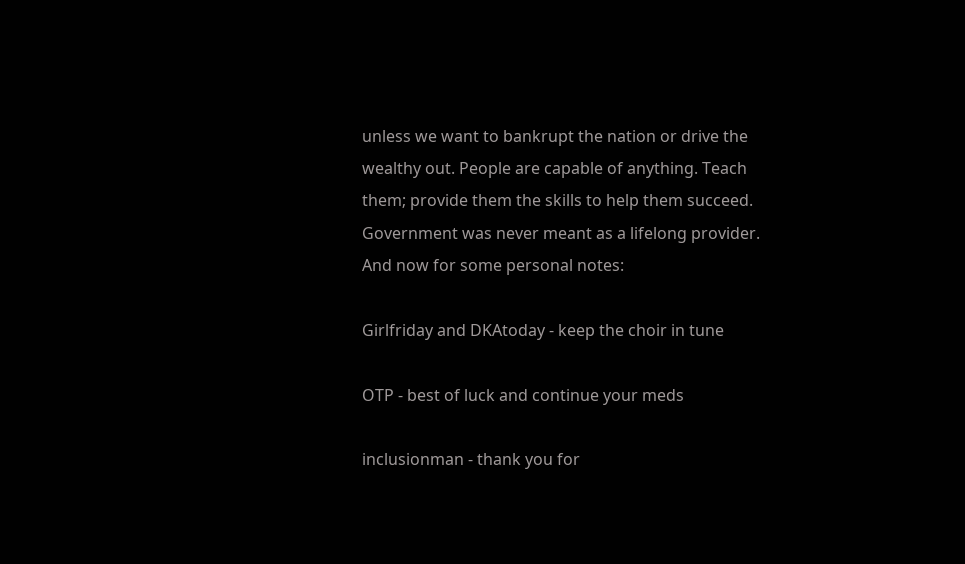unless we want to bankrupt the nation or drive the wealthy out. People are capable of anything. Teach them; provide them the skills to help them succeed. Government was never meant as a lifelong provider. And now for some personal notes:

Girlfriday and DKAtoday - keep the choir in tune

OTP - best of luck and continue your meds

inclusionman - thank you for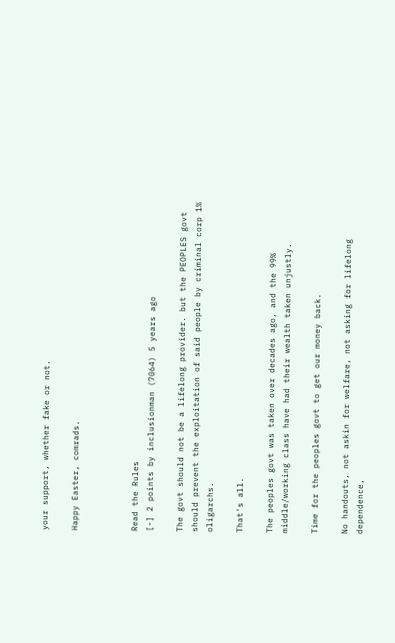your support, whether fake or not.

Happy Easter, comrads.



Read the Rules
[-] 2 points by inclusionman (7064) 5 years ago

The govt should not be a lifelong provider. but the PEOPLES govt should prevent the exploitation of said people by criminal corp 1% oligarchs.

That's all.

The peoples govt was taken over decades ago, and the 99% middle/working class have had their wealth taken unjustly.

Time for the peoples govt to get our money back.

No handouts, not askin for welfare, not asking for lifelong dependence,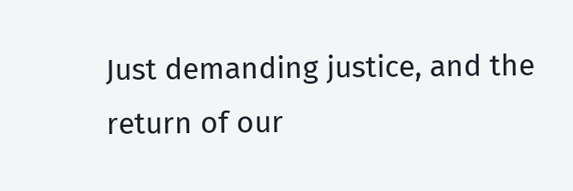Just demanding justice, and the return of our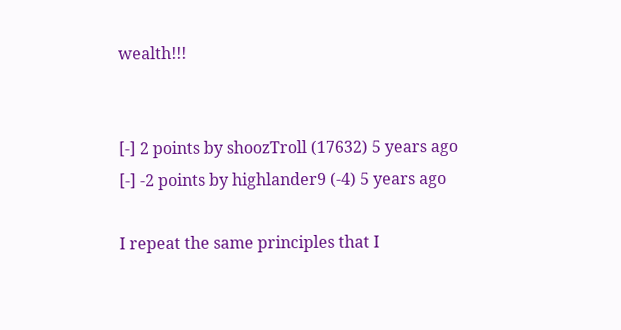wealth!!!


[-] 2 points by shoozTroll (17632) 5 years ago
[-] -2 points by highlander9 (-4) 5 years ago

I repeat the same principles that I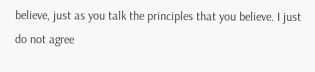believe, just as you talk the principles that you believe. I just do not agree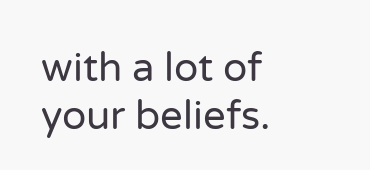with a lot of your beliefs.